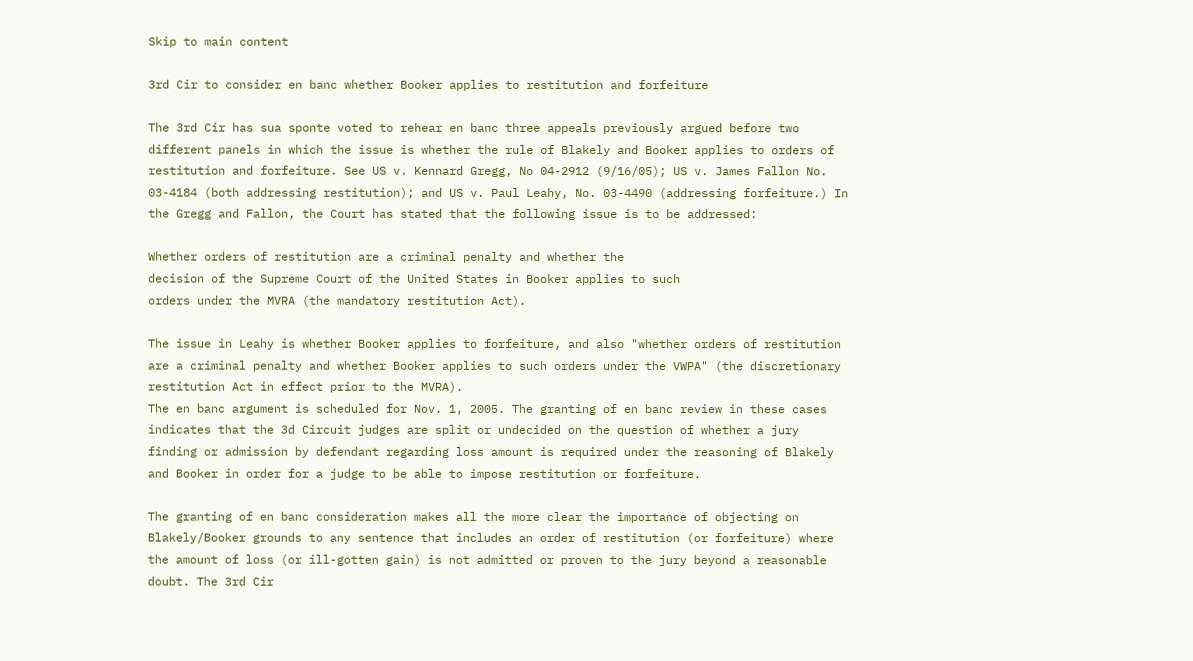Skip to main content

3rd Cir to consider en banc whether Booker applies to restitution and forfeiture

The 3rd Cir has sua sponte voted to rehear en banc three appeals previously argued before two different panels in which the issue is whether the rule of Blakely and Booker applies to orders of restitution and forfeiture. See US v. Kennard Gregg, No 04-2912 (9/16/05); US v. James Fallon No. 03-4184 (both addressing restitution); and US v. Paul Leahy, No. 03-4490 (addressing forfeiture.) In the Gregg and Fallon, the Court has stated that the following issue is to be addressed:

Whether orders of restitution are a criminal penalty and whether the
decision of the Supreme Court of the United States in Booker applies to such
orders under the MVRA (the mandatory restitution Act).

The issue in Leahy is whether Booker applies to forfeiture, and also "whether orders of restitution are a criminal penalty and whether Booker applies to such orders under the VWPA" (the discretionary restitution Act in effect prior to the MVRA).
The en banc argument is scheduled for Nov. 1, 2005. The granting of en banc review in these cases indicates that the 3d Circuit judges are split or undecided on the question of whether a jury finding or admission by defendant regarding loss amount is required under the reasoning of Blakely and Booker in order for a judge to be able to impose restitution or forfeiture.

The granting of en banc consideration makes all the more clear the importance of objecting on Blakely/Booker grounds to any sentence that includes an order of restitution (or forfeiture) where the amount of loss (or ill-gotten gain) is not admitted or proven to the jury beyond a reasonable doubt. The 3rd Cir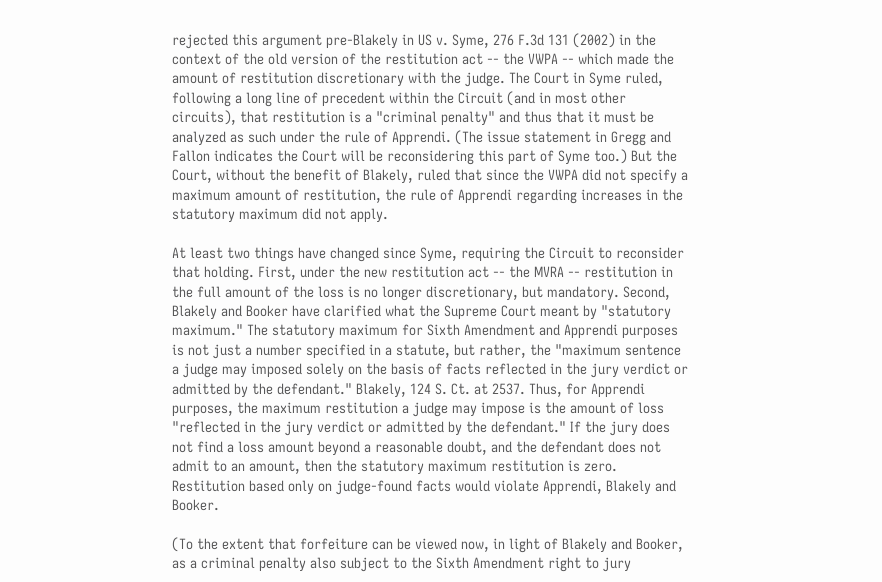rejected this argument pre-Blakely in US v. Syme, 276 F.3d 131 (2002) in the context of the old version of the restitution act -- the VWPA -- which made the amount of restitution discretionary with the judge. The Court in Syme ruled, following a long line of precedent within the Circuit (and in most other circuits), that restitution is a "criminal penalty" and thus that it must be analyzed as such under the rule of Apprendi. (The issue statement in Gregg and Fallon indicates the Court will be reconsidering this part of Syme too.) But the Court, without the benefit of Blakely, ruled that since the VWPA did not specify a maximum amount of restitution, the rule of Apprendi regarding increases in the statutory maximum did not apply.

At least two things have changed since Syme, requiring the Circuit to reconsider that holding. First, under the new restitution act -- the MVRA -- restitution in the full amount of the loss is no longer discretionary, but mandatory. Second, Blakely and Booker have clarified what the Supreme Court meant by "statutory maximum." The statutory maximum for Sixth Amendment and Apprendi purposes is not just a number specified in a statute, but rather, the "maximum sentence a judge may imposed solely on the basis of facts reflected in the jury verdict or admitted by the defendant." Blakely, 124 S. Ct. at 2537. Thus, for Apprendi purposes, the maximum restitution a judge may impose is the amount of loss "reflected in the jury verdict or admitted by the defendant." If the jury does not find a loss amount beyond a reasonable doubt, and the defendant does not admit to an amount, then the statutory maximum restitution is zero. Restitution based only on judge-found facts would violate Apprendi, Blakely and Booker.

(To the extent that forfeiture can be viewed now, in light of Blakely and Booker, as a criminal penalty also subject to the Sixth Amendment right to jury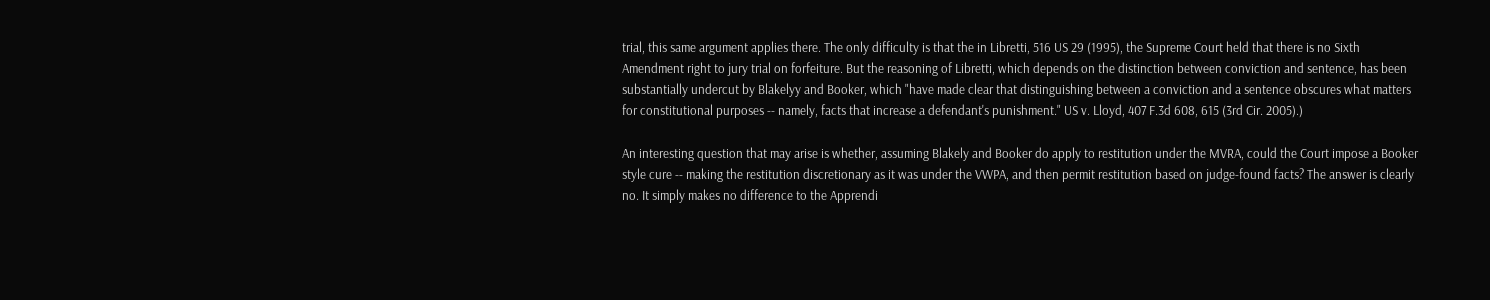trial, this same argument applies there. The only difficulty is that the in Libretti, 516 US 29 (1995), the Supreme Court held that there is no Sixth Amendment right to jury trial on forfeiture. But the reasoning of Libretti, which depends on the distinction between conviction and sentence, has been substantially undercut by Blakelyy and Booker, which "have made clear that distinguishing between a conviction and a sentence obscures what matters for constitutional purposes -- namely, facts that increase a defendant's punishment." US v. Lloyd, 407 F.3d 608, 615 (3rd Cir. 2005).)

An interesting question that may arise is whether, assuming Blakely and Booker do apply to restitution under the MVRA, could the Court impose a Booker style cure -- making the restitution discretionary as it was under the VWPA, and then permit restitution based on judge-found facts? The answer is clearly no. It simply makes no difference to the Apprendi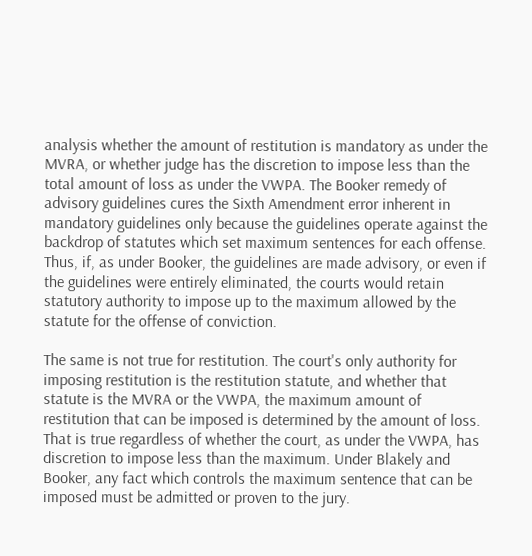analysis whether the amount of restitution is mandatory as under the MVRA, or whether judge has the discretion to impose less than the total amount of loss as under the VWPA. The Booker remedy of advisory guidelines cures the Sixth Amendment error inherent in mandatory guidelines only because the guidelines operate against the backdrop of statutes which set maximum sentences for each offense. Thus, if, as under Booker, the guidelines are made advisory, or even if the guidelines were entirely eliminated, the courts would retain statutory authority to impose up to the maximum allowed by the statute for the offense of conviction.

The same is not true for restitution. The court's only authority for imposing restitution is the restitution statute, and whether that statute is the MVRA or the VWPA, the maximum amount of restitution that can be imposed is determined by the amount of loss. That is true regardless of whether the court, as under the VWPA, has discretion to impose less than the maximum. Under Blakely and Booker, any fact which controls the maximum sentence that can be imposed must be admitted or proven to the jury.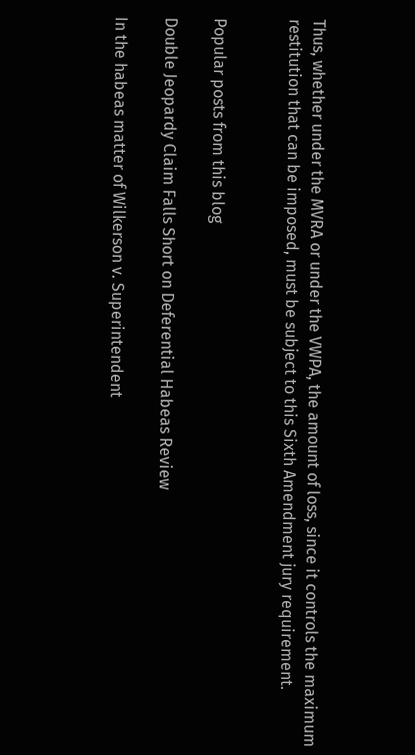Thus, whether under the MVRA or under the VWPA, the amount of loss, since it controls the maximum restitution that can be imposed, must be subject to this Sixth Amendment jury requirement.


Popular posts from this blog

Double Jeopardy Claim Falls Short on Deferential Habeas Review

In the habeas matter of Wilkerson v. Superintendent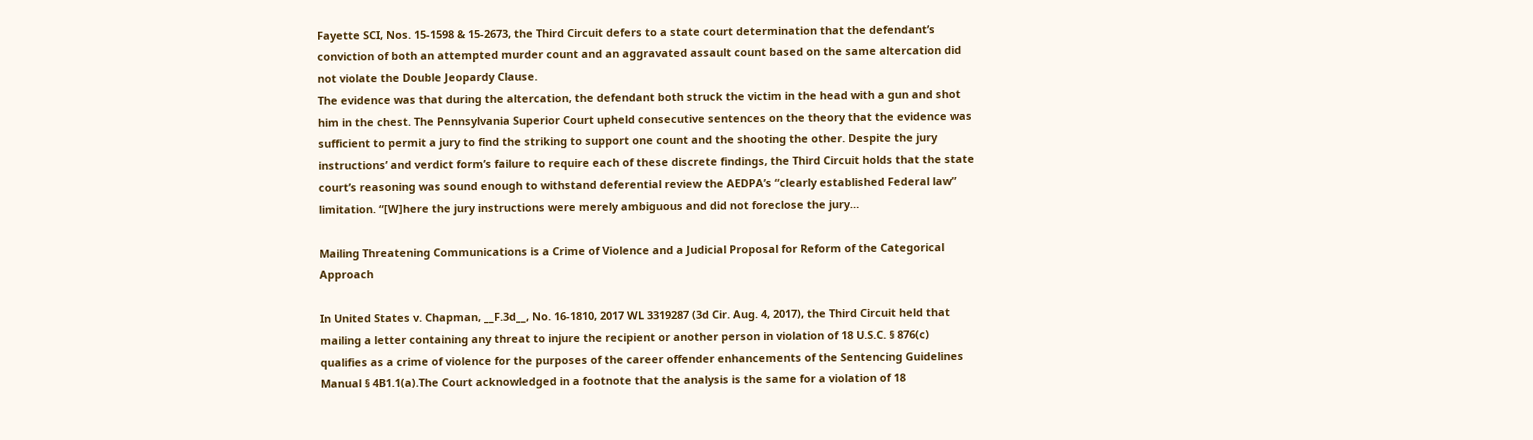Fayette SCI, Nos. 15-1598 & 15-2673, the Third Circuit defers to a state court determination that the defendant’s conviction of both an attempted murder count and an aggravated assault count based on the same altercation did not violate the Double Jeopardy Clause.
The evidence was that during the altercation, the defendant both struck the victim in the head with a gun and shot him in the chest. The Pennsylvania Superior Court upheld consecutive sentences on the theory that the evidence was sufficient to permit a jury to find the striking to support one count and the shooting the other. Despite the jury instructions’ and verdict form’s failure to require each of these discrete findings, the Third Circuit holds that the state court’s reasoning was sound enough to withstand deferential review the AEDPA’s “clearly established Federal law” limitation. “[W]here the jury instructions were merely ambiguous and did not foreclose the jury…

Mailing Threatening Communications is a Crime of Violence and a Judicial Proposal for Reform of the Categorical Approach

In United States v. Chapman, __F.3d__, No. 16-1810, 2017 WL 3319287 (3d Cir. Aug. 4, 2017), the Third Circuit held that mailing a letter containing any threat to injure the recipient or another person in violation of 18 U.S.C. § 876(c) qualifies as a crime of violence for the purposes of the career offender enhancements of the Sentencing Guidelines Manual § 4B1.1(a).The Court acknowledged in a footnote that the analysis is the same for a violation of 18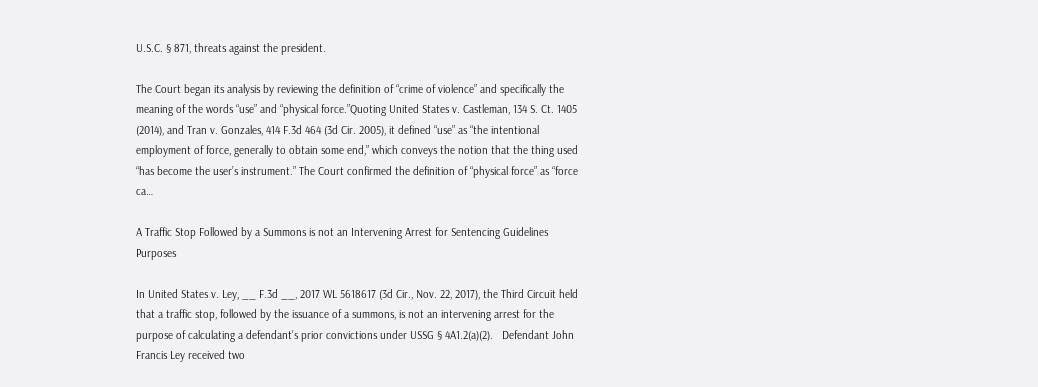U.S.C. § 871, threats against the president.

The Court began its analysis by reviewing the definition of “crime of violence” and specifically the meaning of the words “use” and “physical force.”Quoting United States v. Castleman, 134 S. Ct. 1405 (2014), and Tran v. Gonzales, 414 F.3d 464 (3d Cir. 2005), it defined “use” as “the intentional employment of force, generally to obtain some end,” which conveys the notion that the thing used “has become the user’s instrument.” The Court confirmed the definition of “physical force” as “force ca…

A Traffic Stop Followed by a Summons is not an Intervening Arrest for Sentencing Guidelines Purposes

In United States v. Ley, __ F.3d __, 2017 WL 5618617 (3d Cir., Nov. 22, 2017), the Third Circuit held that a traffic stop, followed by the issuance of a summons, is not an intervening arrest for the purpose of calculating a defendant’s prior convictions under USSG § 4A1.2(a)(2).   Defendant John Francis Ley received two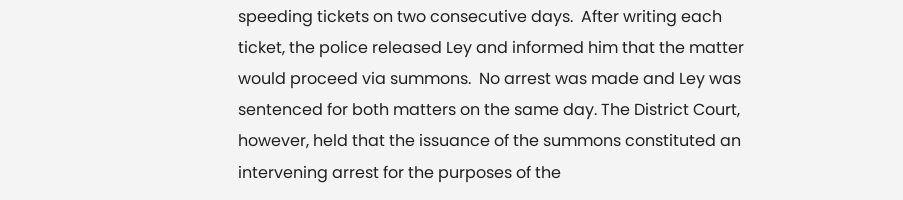speeding tickets on two consecutive days.  After writing each ticket, the police released Ley and informed him that the matter would proceed via summons.  No arrest was made and Ley was sentenced for both matters on the same day. The District Court, however, held that the issuance of the summons constituted an intervening arrest for the purposes of the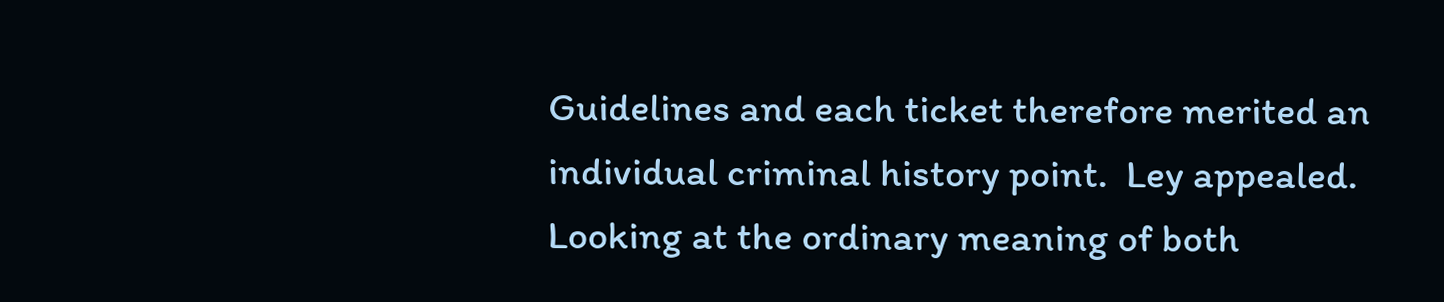Guidelines and each ticket therefore merited an individual criminal history point.  Ley appealed.  Looking at the ordinary meaning of both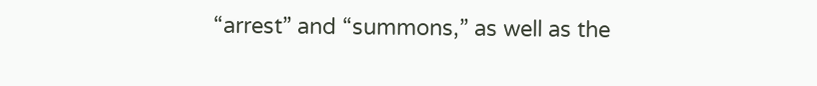“arrest” and “summons,” as well as the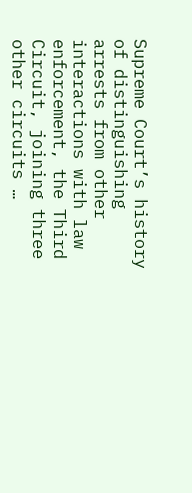Supreme Court’s history of distinguishing arrests from other interactions with law enforcement, the Third Circuit, joining three other circuits …